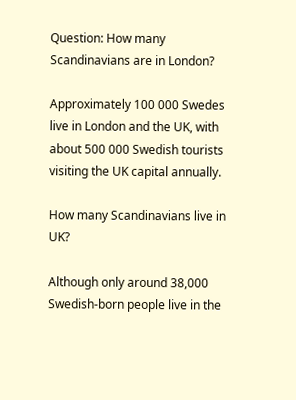Question: How many Scandinavians are in London?

Approximately 100 000 Swedes live in London and the UK, with about 500 000 Swedish tourists visiting the UK capital annually.

How many Scandinavians live in UK?

Although only around 38,000 Swedish-born people live in the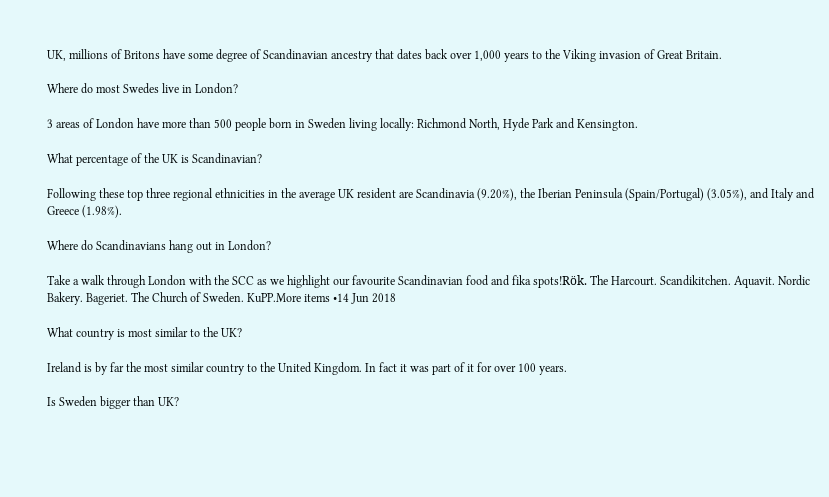UK, millions of Britons have some degree of Scandinavian ancestry that dates back over 1,000 years to the Viking invasion of Great Britain.

Where do most Swedes live in London?

3 areas of London have more than 500 people born in Sweden living locally: Richmond North, Hyde Park and Kensington.

What percentage of the UK is Scandinavian?

Following these top three regional ethnicities in the average UK resident are Scandinavia (9.20%), the Iberian Peninsula (Spain/Portugal) (3.05%), and Italy and Greece (1.98%).

Where do Scandinavians hang out in London?

Take a walk through London with the SCC as we highlight our favourite Scandinavian food and fika spots!Rök. The Harcourt. Scandikitchen. Aquavit. Nordic Bakery. Bageriet. The Church of Sweden. KuPP.More items •14 Jun 2018

What country is most similar to the UK?

Ireland is by far the most similar country to the United Kingdom. In fact it was part of it for over 100 years.

Is Sweden bigger than UK?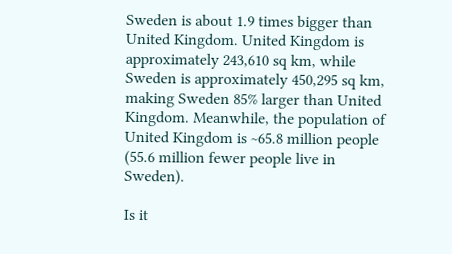Sweden is about 1.9 times bigger than United Kingdom. United Kingdom is approximately 243,610 sq km, while Sweden is approximately 450,295 sq km, making Sweden 85% larger than United Kingdom. Meanwhile, the population of United Kingdom is ~65.8 million people (55.6 million fewer people live in Sweden).

Is it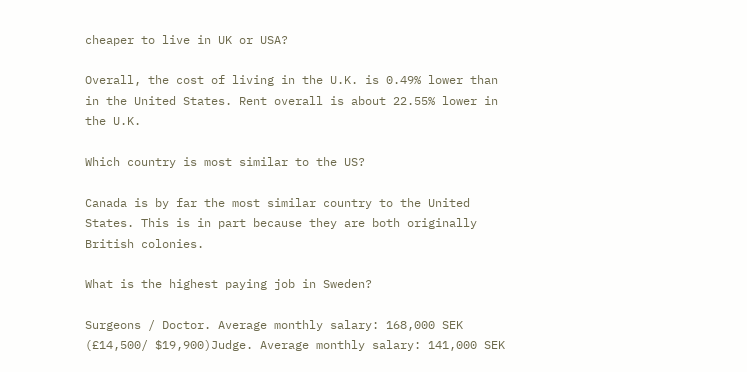cheaper to live in UK or USA?

Overall, the cost of living in the U.K. is 0.49% lower than in the United States. Rent overall is about 22.55% lower in the U.K.

Which country is most similar to the US?

Canada is by far the most similar country to the United States. This is in part because they are both originally British colonies.

What is the highest paying job in Sweden?

Surgeons / Doctor. Average monthly salary: 168,000 SEK (£14,500/ $19,900)Judge. Average monthly salary: 141,000 SEK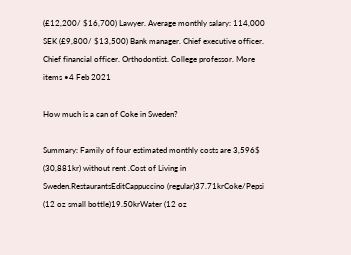(£12,200/ $16,700) Lawyer. Average monthly salary: 114,000 SEK (£9,800/ $13,500) Bank manager. Chief executive officer. Chief financial officer. Orthodontist. College professor. More items •4 Feb 2021

How much is a can of Coke in Sweden?

Summary: Family of four estimated monthly costs are 3,596$ (30,881kr) without rent .Cost of Living in Sweden.RestaurantsEditCappuccino (regular)37.71krCoke/Pepsi (12 oz small bottle)19.50krWater (12 oz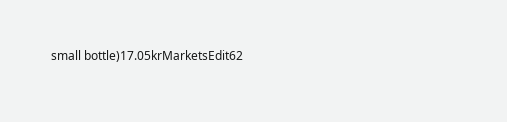small bottle)17.05krMarketsEdit62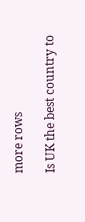more rows

Is UK the best country to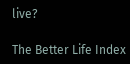live?

The Better Life Index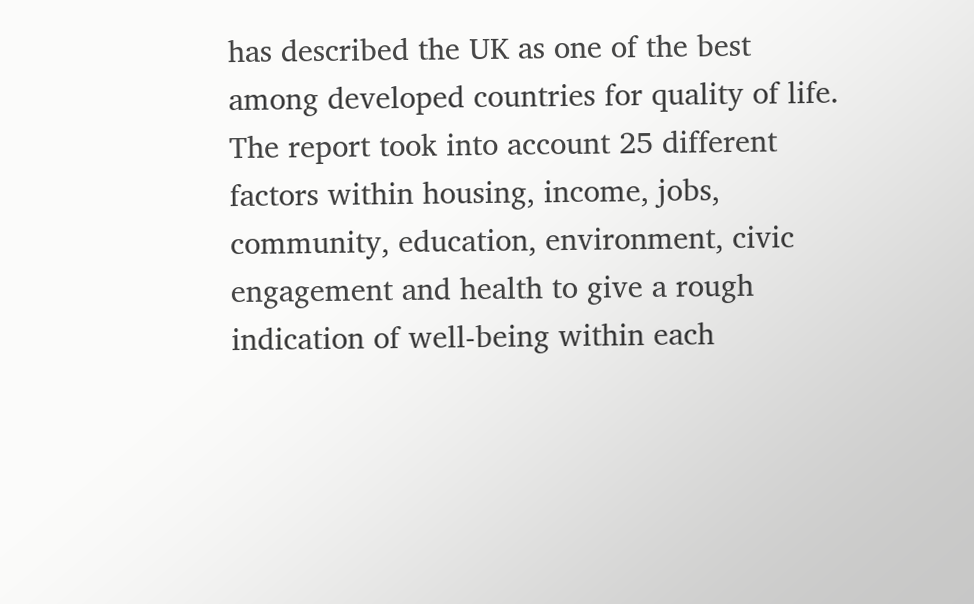has described the UK as one of the best among developed countries for quality of life. The report took into account 25 different factors within housing, income, jobs, community, education, environment, civic engagement and health to give a rough indication of well-being within each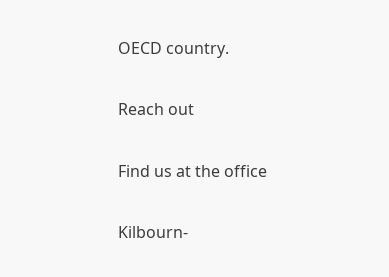OECD country.

Reach out

Find us at the office

Kilbourn-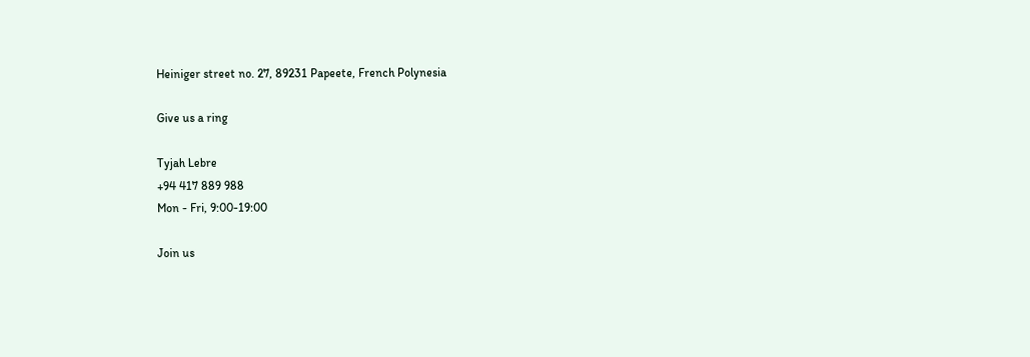Heiniger street no. 27, 89231 Papeete, French Polynesia

Give us a ring

Tyjah Lebre
+94 417 889 988
Mon - Fri, 9:00-19:00

Join us